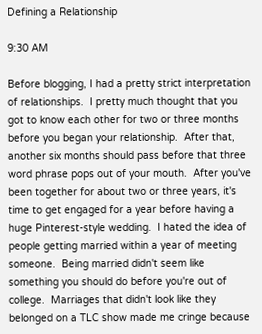Defining a Relationship

9:30 AM

Before blogging, I had a pretty strict interpretation of relationships.  I pretty much thought that you got to know each other for two or three months before you began your relationship.  After that, another six months should pass before that three word phrase pops out of your mouth.  After you've been together for about two or three years, it's time to get engaged for a year before having a huge Pinterest-style wedding.  I hated the idea of people getting married within a year of meeting someone.  Being married didn't seem like something you should do before you're out of college.  Marriages that didn't look like they belonged on a TLC show made me cringe because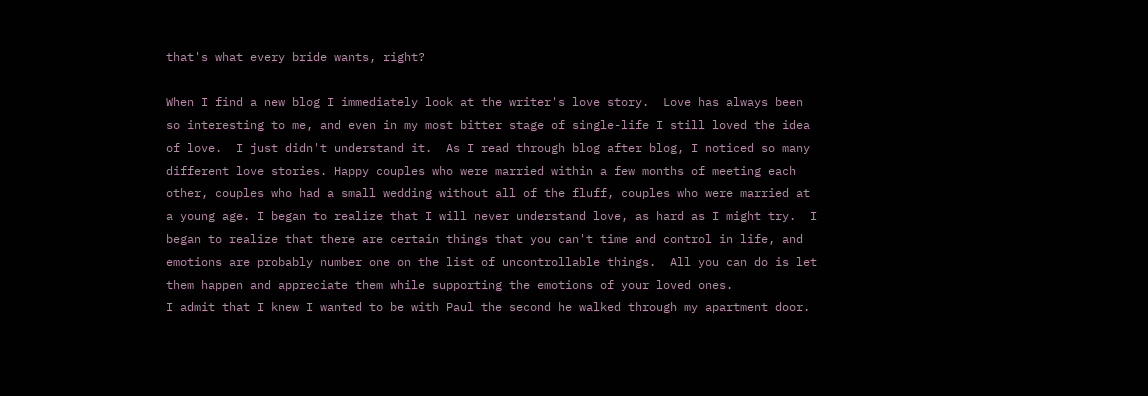that's what every bride wants, right?

When I find a new blog I immediately look at the writer's love story.  Love has always been so interesting to me, and even in my most bitter stage of single-life I still loved the idea of love.  I just didn't understand it.  As I read through blog after blog, I noticed so many different love stories. Happy couples who were married within a few months of meeting each other, couples who had a small wedding without all of the fluff, couples who were married at a young age. I began to realize that I will never understand love, as hard as I might try.  I began to realize that there are certain things that you can't time and control in life, and emotions are probably number one on the list of uncontrollable things.  All you can do is let them happen and appreciate them while supporting the emotions of your loved ones.
I admit that I knew I wanted to be with Paul the second he walked through my apartment door.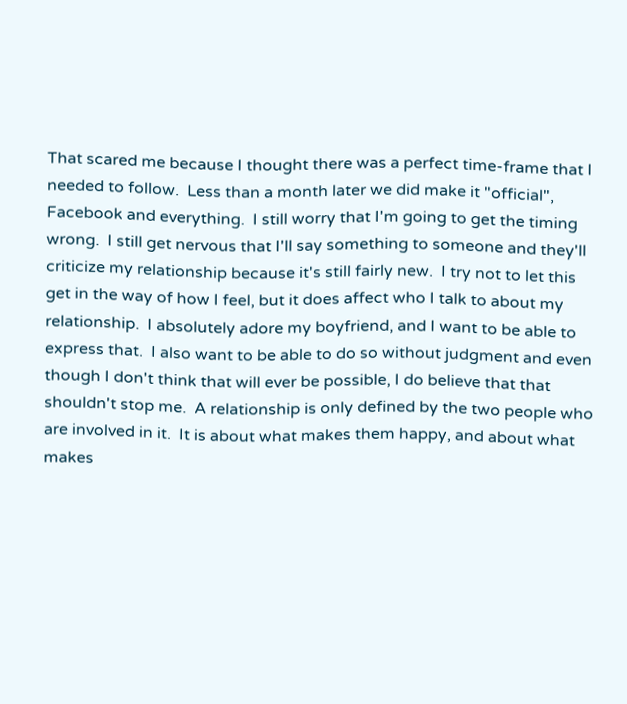That scared me because I thought there was a perfect time-frame that I needed to follow.  Less than a month later we did make it "official", Facebook and everything.  I still worry that I'm going to get the timing wrong.  I still get nervous that I'll say something to someone and they'll criticize my relationship because it's still fairly new.  I try not to let this get in the way of how I feel, but it does affect who I talk to about my relationship.  I absolutely adore my boyfriend, and I want to be able to express that.  I also want to be able to do so without judgment and even though I don't think that will ever be possible, I do believe that that shouldn't stop me.  A relationship is only defined by the two people who are involved in it.  It is about what makes them happy, and about what makes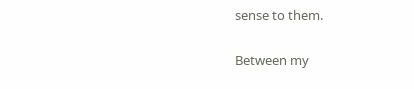sense to them.

Between my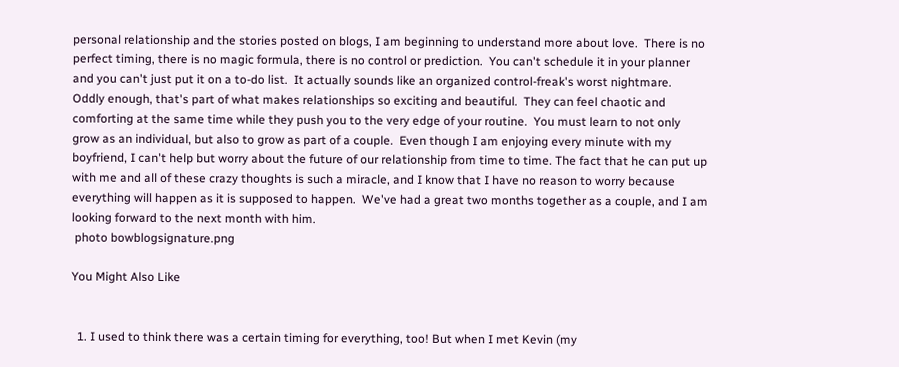personal relationship and the stories posted on blogs, I am beginning to understand more about love.  There is no perfect timing, there is no magic formula, there is no control or prediction.  You can't schedule it in your planner and you can't just put it on a to-do list.  It actually sounds like an organized control-freak's worst nightmare.  Oddly enough, that's part of what makes relationships so exciting and beautiful.  They can feel chaotic and comforting at the same time while they push you to the very edge of your routine.  You must learn to not only grow as an individual, but also to grow as part of a couple.  Even though I am enjoying every minute with my boyfriend, I can't help but worry about the future of our relationship from time to time. The fact that he can put up with me and all of these crazy thoughts is such a miracle, and I know that I have no reason to worry because everything will happen as it is supposed to happen.  We've had a great two months together as a couple, and I am looking forward to the next month with him.
 photo bowblogsignature.png

You Might Also Like


  1. I used to think there was a certain timing for everything, too! But when I met Kevin (my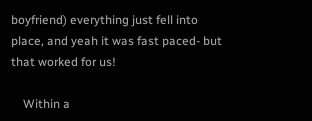boyfriend) everything just fell into place, and yeah it was fast paced- but that worked for us!

    Within a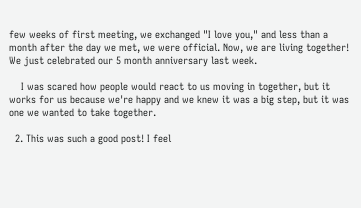few weeks of first meeting, we exchanged "I love you," and less than a month after the day we met, we were official. Now, we are living together! We just celebrated our 5 month anniversary last week.

    I was scared how people would react to us moving in together, but it works for us because we're happy and we knew it was a big step, but it was one we wanted to take together.

  2. This was such a good post! I feel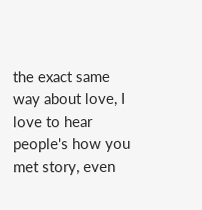the exact same way about love, I love to hear people's how you met story, even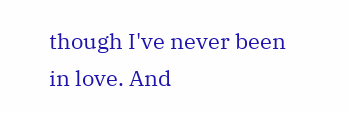though I've never been in love. And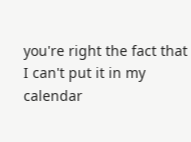you're right the fact that I can't put it in my calendar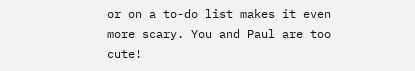or on a to-do list makes it even more scary. You and Paul are too cute!